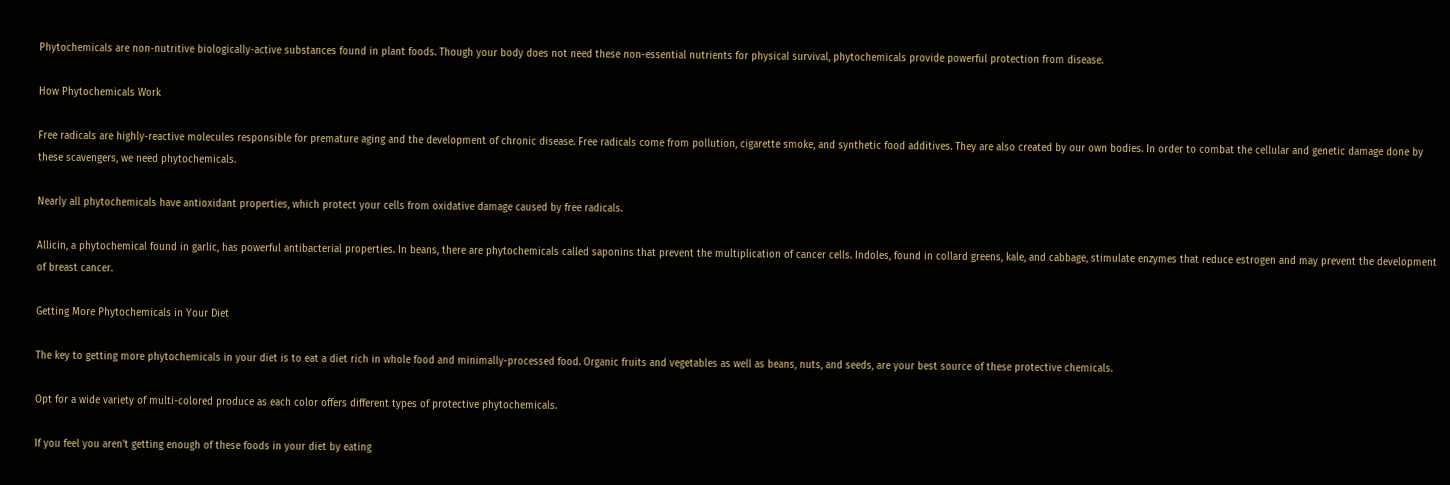Phytochemicals are non-nutritive biologically-active substances found in plant foods. Though your body does not need these non-essential nutrients for physical survival, phytochemicals provide powerful protection from disease.

How Phytochemicals Work

Free radicals are highly-reactive molecules responsible for premature aging and the development of chronic disease. Free radicals come from pollution, cigarette smoke, and synthetic food additives. They are also created by our own bodies. In order to combat the cellular and genetic damage done by these scavengers, we need phytochemicals.

Nearly all phytochemicals have antioxidant properties, which protect your cells from oxidative damage caused by free radicals.

Allicin, a phytochemical found in garlic, has powerful antibacterial properties. In beans, there are phytochemicals called saponins that prevent the multiplication of cancer cells. Indoles, found in collard greens, kale, and cabbage, stimulate enzymes that reduce estrogen and may prevent the development of breast cancer.

Getting More Phytochemicals in Your Diet

The key to getting more phytochemicals in your diet is to eat a diet rich in whole food and minimally-processed food. Organic fruits and vegetables as well as beans, nuts, and seeds, are your best source of these protective chemicals.

Opt for a wide variety of multi-colored produce as each color offers different types of protective phytochemicals.

If you feel you aren’t getting enough of these foods in your diet by eating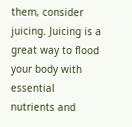them, consider juicing. Juicing is a great way to flood your body with essential nutrients and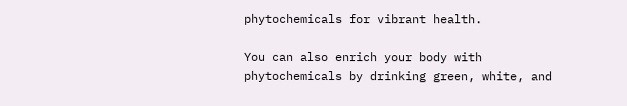phytochemicals for vibrant health.

You can also enrich your body with phytochemicals by drinking green, white, and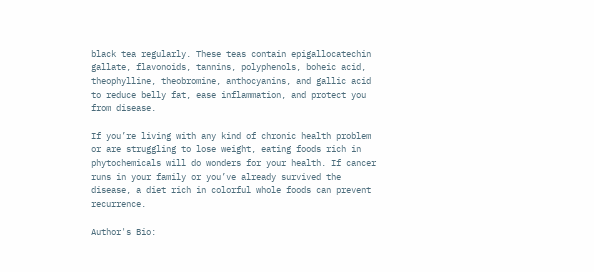black tea regularly. These teas contain epigallocatechin gallate, flavonoids, tannins, polyphenols, boheic acid, theophylline, theobromine, anthocyanins, and gallic acid to reduce belly fat, ease inflammation, and protect you from disease.

If you’re living with any kind of chronic health problem or are struggling to lose weight, eating foods rich in phytochemicals will do wonders for your health. If cancer runs in your family or you’ve already survived the disease, a diet rich in colorful whole foods can prevent recurrence.

Author's Bio: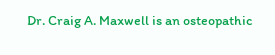Dr. Craig A. Maxwell is an osteopathic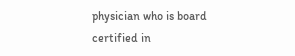physician who is board certified in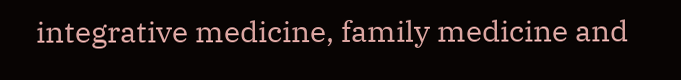integrative medicine, family medicine and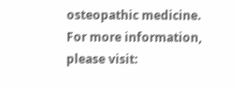osteopathic medicine. For more information, please visit: